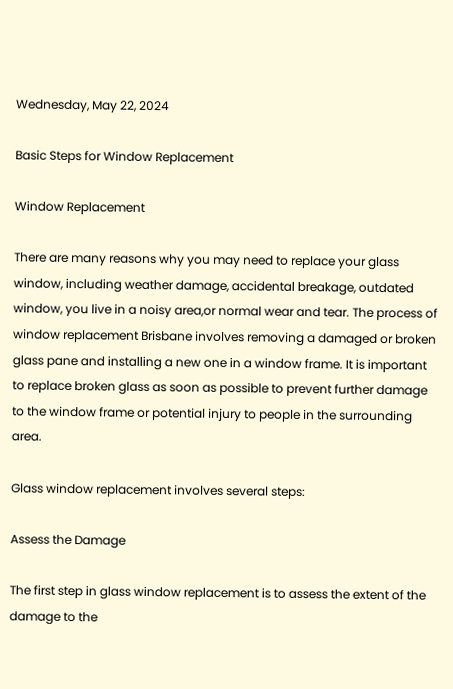Wednesday, May 22, 2024

Basic Steps for Window Replacement

Window Replacement

There are many reasons why you may need to replace your glass window, including weather damage, accidental breakage, outdated window, you live in a noisy area,or normal wear and tear. The process of window replacement Brisbane involves removing a damaged or broken glass pane and installing a new one in a window frame. It is important to replace broken glass as soon as possible to prevent further damage to the window frame or potential injury to people in the surrounding area.

Glass window replacement involves several steps:

Assess the Damage

The first step in glass window replacement is to assess the extent of the damage to the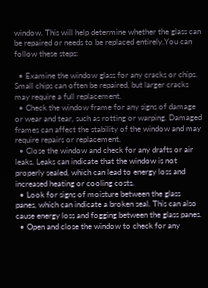window. This will help determine whether the glass can be repaired or needs to be replaced entirely.You can follow these steps:

  • Examine the window glass for any cracks or chips. Small chips can often be repaired, but larger cracks may require a full replacement.
  • Check the window frame for any signs of damage or wear and tear, such as rotting or warping. Damaged frames can affect the stability of the window and may require repairs or replacement.
  • Close the window and check for any drafts or air leaks. Leaks can indicate that the window is not properly sealed, which can lead to energy loss and increased heating or cooling costs.
  • Look for signs of moisture between the glass panes, which can indicate a broken seal. This can also cause energy loss and fogging between the glass panes.
  • Open and close the window to check for any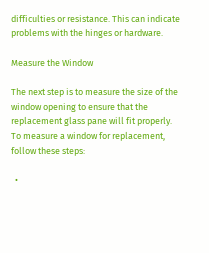difficulties or resistance. This can indicate problems with the hinges or hardware.

Measure the Window

The next step is to measure the size of the window opening to ensure that the replacement glass pane will fit properly. To measure a window for replacement, follow these steps:

  •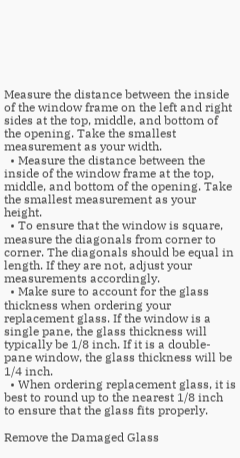Measure the distance between the inside of the window frame on the left and right sides at the top, middle, and bottom of the opening. Take the smallest measurement as your width.
  • Measure the distance between the inside of the window frame at the top, middle, and bottom of the opening. Take the smallest measurement as your height.
  • To ensure that the window is square, measure the diagonals from corner to corner. The diagonals should be equal in length. If they are not, adjust your measurements accordingly.
  • Make sure to account for the glass thickness when ordering your replacement glass. If the window is a single pane, the glass thickness will typically be 1/8 inch. If it is a double-pane window, the glass thickness will be 1/4 inch.
  • When ordering replacement glass, it is best to round up to the nearest 1/8 inch to ensure that the glass fits properly.

Remove the Damaged Glass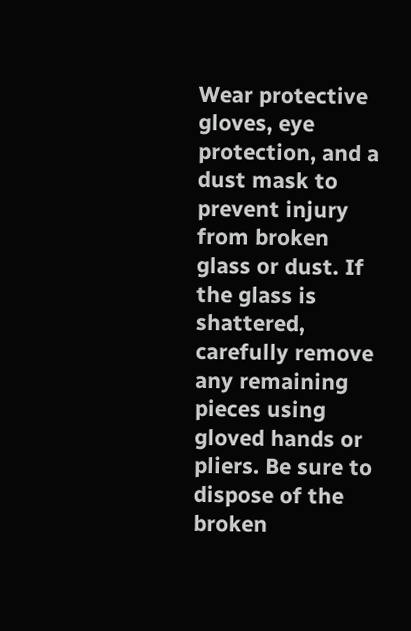Wear protective gloves, eye protection, and a dust mask to prevent injury from broken glass or dust. If the glass is shattered, carefully remove any remaining pieces using gloved hands or pliers. Be sure to dispose of the broken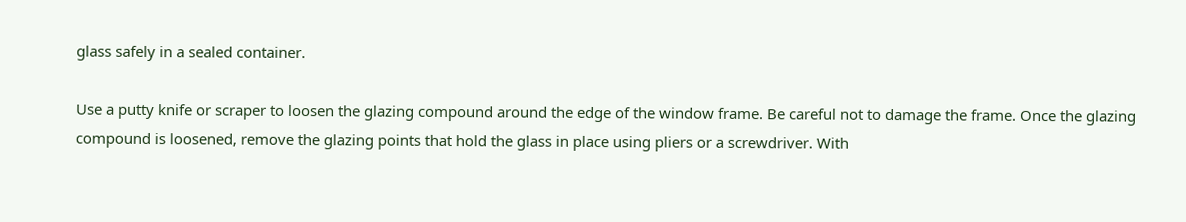glass safely in a sealed container.

Use a putty knife or scraper to loosen the glazing compound around the edge of the window frame. Be careful not to damage the frame. Once the glazing compound is loosened, remove the glazing points that hold the glass in place using pliers or a screwdriver. With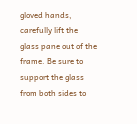gloved hands, carefully lift the glass pane out of the frame. Be sure to support the glass from both sides to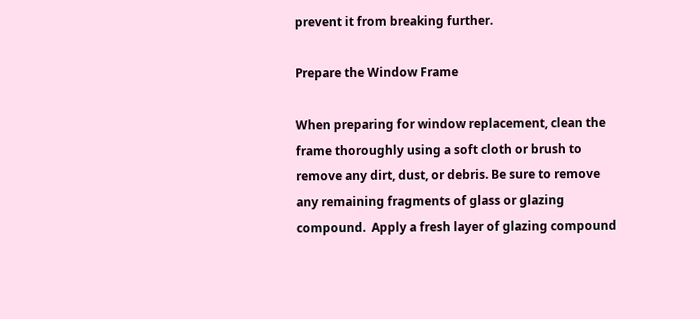prevent it from breaking further.

Prepare the Window Frame

When preparing for window replacement, clean the frame thoroughly using a soft cloth or brush to remove any dirt, dust, or debris. Be sure to remove any remaining fragments of glass or glazing compound.  Apply a fresh layer of glazing compound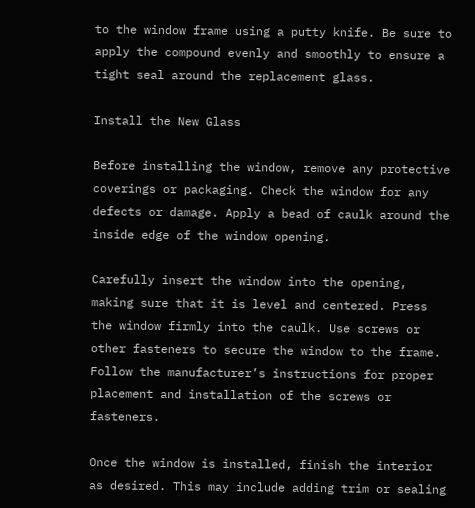to the window frame using a putty knife. Be sure to apply the compound evenly and smoothly to ensure a tight seal around the replacement glass.

Install the New Glass

Before installing the window, remove any protective coverings or packaging. Check the window for any defects or damage. Apply a bead of caulk around the inside edge of the window opening.

Carefully insert the window into the opening, making sure that it is level and centered. Press the window firmly into the caulk. Use screws or other fasteners to secure the window to the frame. Follow the manufacturer’s instructions for proper placement and installation of the screws or fasteners.

Once the window is installed, finish the interior as desired. This may include adding trim or sealing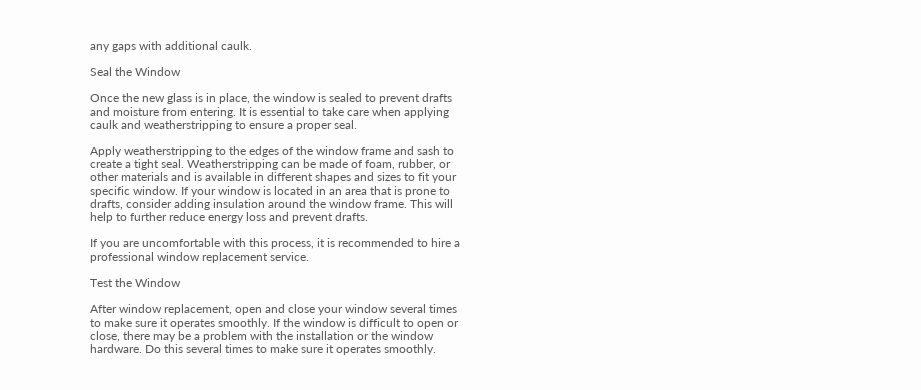any gaps with additional caulk.

Seal the Window

Once the new glass is in place, the window is sealed to prevent drafts and moisture from entering. It is essential to take care when applying caulk and weatherstripping to ensure a proper seal.

Apply weatherstripping to the edges of the window frame and sash to create a tight seal. Weatherstripping can be made of foam, rubber, or other materials and is available in different shapes and sizes to fit your specific window. If your window is located in an area that is prone to drafts, consider adding insulation around the window frame. This will help to further reduce energy loss and prevent drafts.

If you are uncomfortable with this process, it is recommended to hire a professional window replacement service.

Test the Window

After window replacement, open and close your window several times to make sure it operates smoothly. If the window is difficult to open or close, there may be a problem with the installation or the window hardware. Do this several times to make sure it operates smoothly.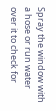Spray the window with a hose or run water over it to check for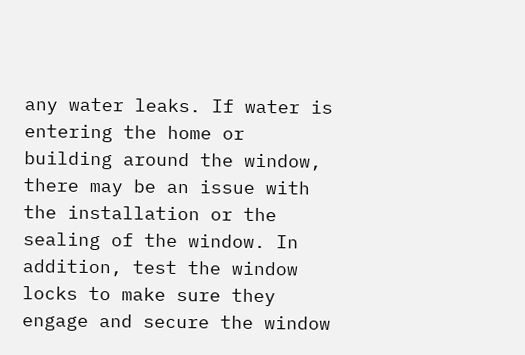any water leaks. If water is entering the home or building around the window, there may be an issue with the installation or the sealing of the window. In addition, test the window locks to make sure they engage and secure the window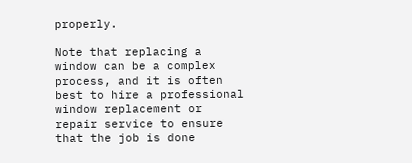properly.

Note that replacing a window can be a complex process, and it is often best to hire a professional window replacement or repair service to ensure that the job is done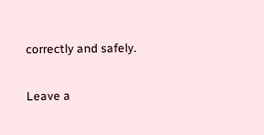correctly and safely.

Leave a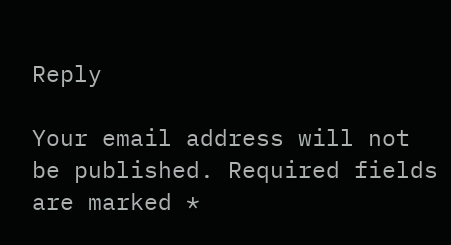Reply

Your email address will not be published. Required fields are marked *